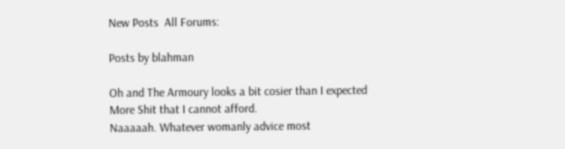New Posts  All Forums:

Posts by blahman

Oh and The Armoury looks a bit cosier than I expected
More Shit that I cannot afford.
Naaaaah. Whatever womanly advice most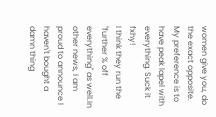women give you, do the exact opposite.
My preference is to have peak lapel with everything. Suck it fxhy!
I think they run the "further % off everything" as well.In other news, I am proud to announce I haven't bought a damn thing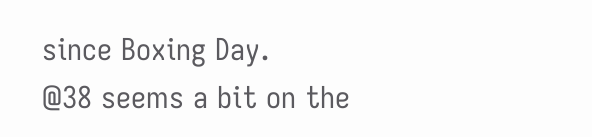since Boxing Day.
@38 seems a bit on the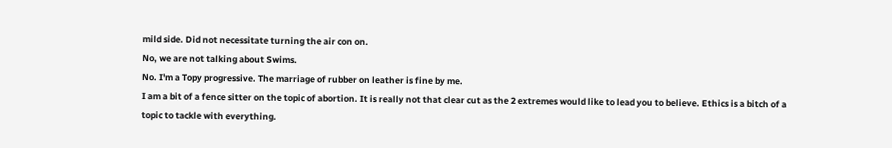mild side. Did not necessitate turning the air con on.
No, we are not talking about Swims.
No. I'm a Topy progressive. The marriage of rubber on leather is fine by me.
I am a bit of a fence sitter on the topic of abortion. It is really not that clear cut as the 2 extremes would like to lead you to believe. Ethics is a bitch of a topic to tackle with everything.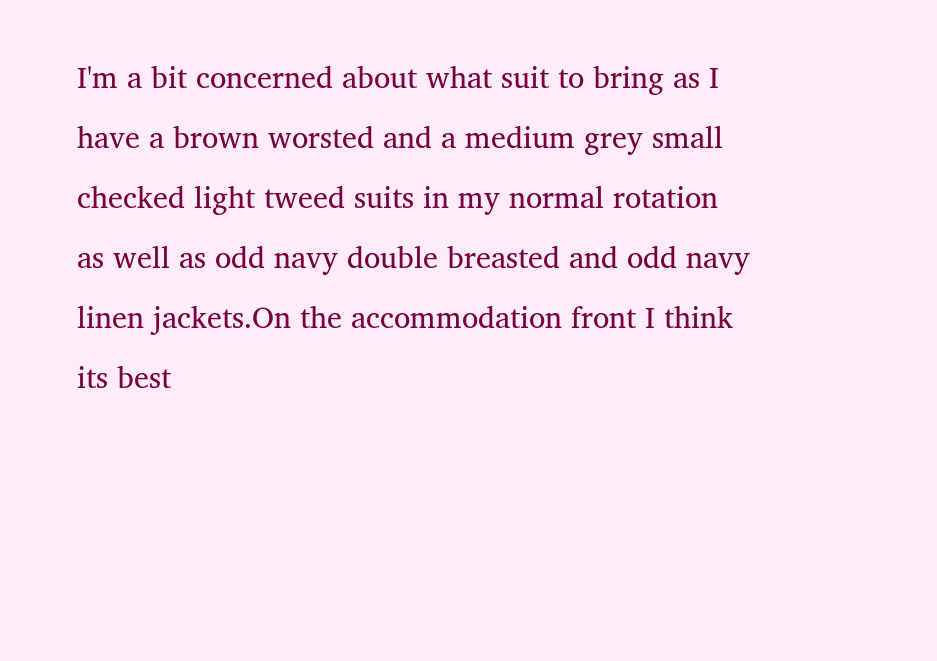I'm a bit concerned about what suit to bring as I have a brown worsted and a medium grey small checked light tweed suits in my normal rotation as well as odd navy double breasted and odd navy linen jackets.On the accommodation front I think its best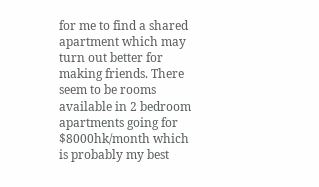for me to find a shared apartment which may turn out better for making friends. There seem to be rooms available in 2 bedroom apartments going for $8000hk/month which is probably my best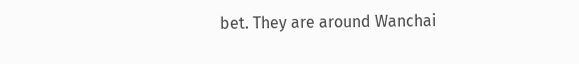bet. They are around Wanchai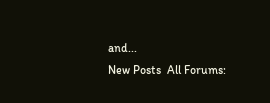and...
New Posts  All Forums: